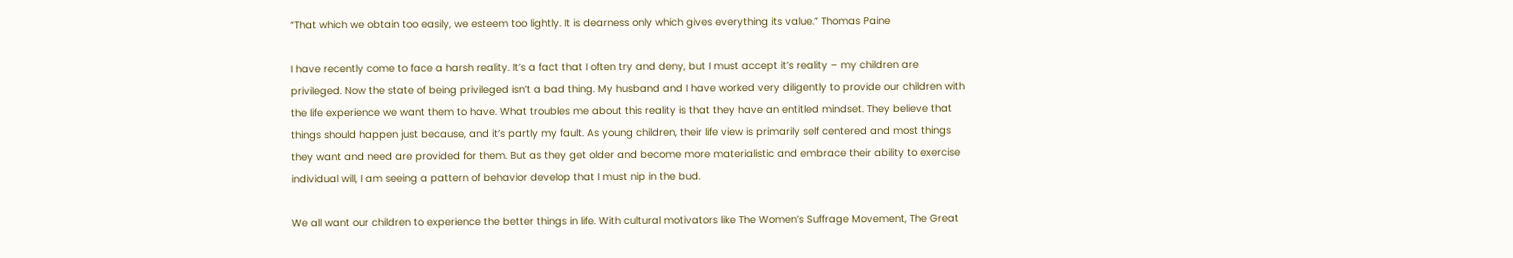“That which we obtain too easily, we esteem too lightly. It is dearness only which gives everything its value.” Thomas Paine

I have recently come to face a harsh reality. It’s a fact that I often try and deny, but I must accept it’s reality – my children are privileged. Now the state of being privileged isn’t a bad thing. My husband and I have worked very diligently to provide our children with the life experience we want them to have. What troubles me about this reality is that they have an entitled mindset. They believe that things should happen just because, and it’s partly my fault. As young children, their life view is primarily self centered and most things they want and need are provided for them. But as they get older and become more materialistic and embrace their ability to exercise individual will, I am seeing a pattern of behavior develop that I must nip in the bud.

We all want our children to experience the better things in life. With cultural motivators like The Women’s Suffrage Movement, The Great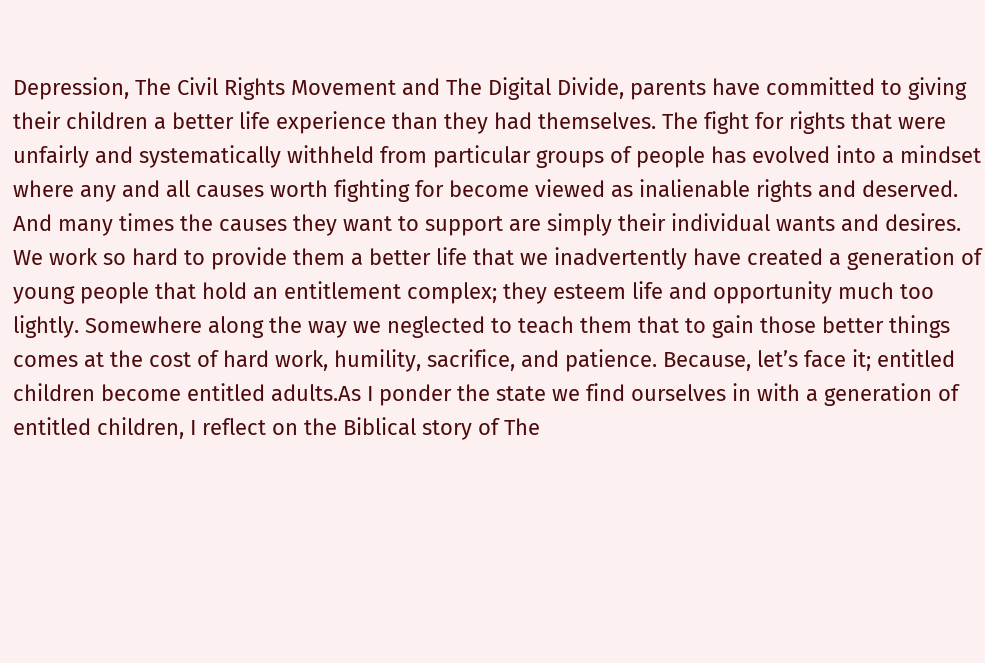Depression, The Civil Rights Movement and The Digital Divide, parents have committed to giving their children a better life experience than they had themselves. The fight for rights that were unfairly and systematically withheld from particular groups of people has evolved into a mindset where any and all causes worth fighting for become viewed as inalienable rights and deserved. And many times the causes they want to support are simply their individual wants and desires. We work so hard to provide them a better life that we inadvertently have created a generation of young people that hold an entitlement complex; they esteem life and opportunity much too lightly. Somewhere along the way we neglected to teach them that to gain those better things comes at the cost of hard work, humility, sacrifice, and patience. Because, let’s face it; entitled children become entitled adults.As I ponder the state we find ourselves in with a generation of entitled children, I reflect on the Biblical story of The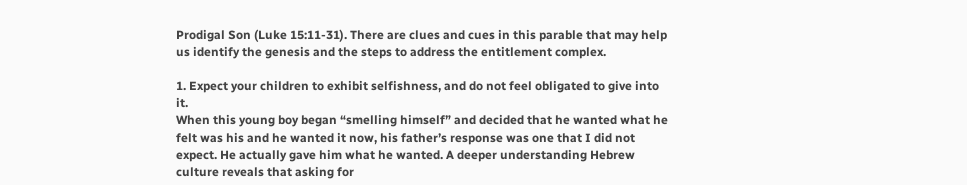Prodigal Son (Luke 15:11-31). There are clues and cues in this parable that may help us identify the genesis and the steps to address the entitlement complex.

1. Expect your children to exhibit selfishness, and do not feel obligated to give into it.
When this young boy began “smelling himself” and decided that he wanted what he felt was his and he wanted it now, his father’s response was one that I did not expect. He actually gave him what he wanted. A deeper understanding Hebrew culture reveals that asking for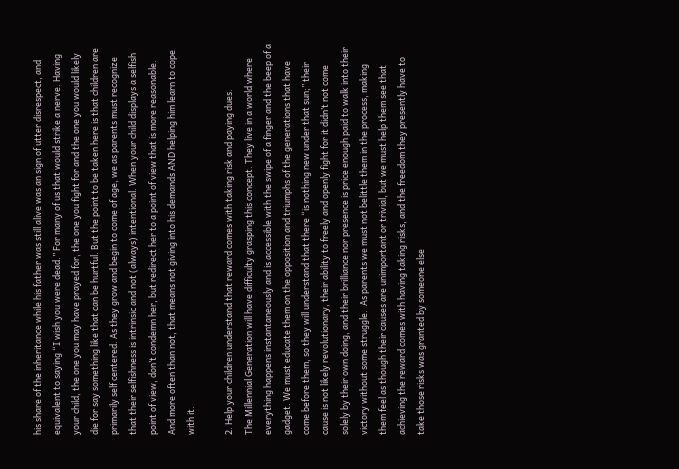his share of the inheritance while his father was still alive was an sign of utter disrespect, and equivalent to saying “I wish you were dead.” For many of us that would strike a nerve. Having your child, the one you may have prayed for, the one you fight for and the one you would likely die for say something like that can be hurtful. But the point to be taken here is that children are primarily self centered. As they grow and begin to come of age, we as parents must recognize that their selfishness is intrinsic and not (always) intentional. When your child displays a selfish point of view, don’t condemn her, but redirect her to a point of view that is more reasonable. And more often than not, that means not giving into his demands AND helping him learn to cope with it.

2. Help your children understand that reward comes with taking risk and paying dues.
The Millennial Generation will have difficulty grasping this concept. They live in a world where everything happens instantaneously and is accessible with the swipe of a finger and the beep of a gadget. We must educate them on the opposition and triumphs of the generations that have come before them, so they will understand that there “is nothing new under that sun;” their cause is not likely revolutionary, their ability to freely and openly fight for it didn’t not come solely by their own doing, and their brilliance nor presence is price enough paid to walk into their victory without some struggle.  As parents we must not belittle them in the process, making them feel as though their causes are unimportant or trivial, but we must help them see that achieving the reward comes with having taking risks, and the freedom they presently have to take those risks was granted by someone else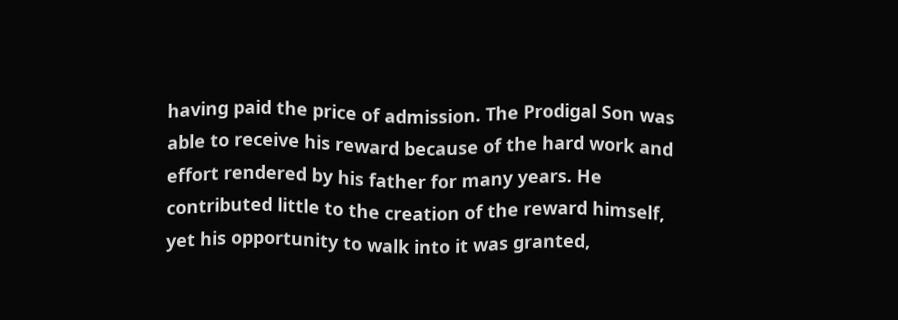having paid the price of admission. The Prodigal Son was able to receive his reward because of the hard work and effort rendered by his father for many years. He contributed little to the creation of the reward himself, yet his opportunity to walk into it was granted,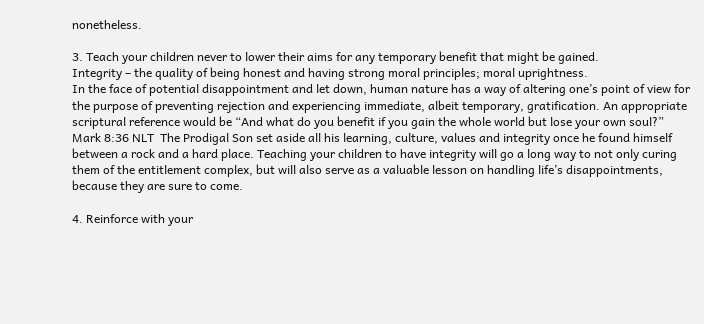nonetheless.

3. Teach your children never to lower their aims for any temporary benefit that might be gained.
Integrity – the quality of being honest and having strong moral principles; moral uprightness.
In the face of potential disappointment and let down, human nature has a way of altering one’s point of view for the purpose of preventing rejection and experiencing immediate, albeit temporary, gratification. An appropriate scriptural reference would be “And what do you benefit if you gain the whole world but lose your own soul?” Mark 8:36 NLT  The Prodigal Son set aside all his learning, culture, values and integrity once he found himself between a rock and a hard place. Teaching your children to have integrity will go a long way to not only curing them of the entitlement complex, but will also serve as a valuable lesson on handling life’s disappointments, because they are sure to come.

4. Reinforce with your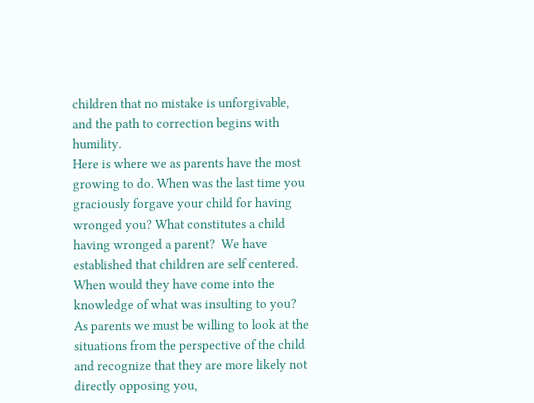children that no mistake is unforgivable, and the path to correction begins with humility.
Here is where we as parents have the most growing to do. When was the last time you graciously forgave your child for having wronged you? What constitutes a child having wronged a parent?  We have established that children are self centered. When would they have come into the knowledge of what was insulting to you? As parents we must be willing to look at the situations from the perspective of the child and recognize that they are more likely not directly opposing you,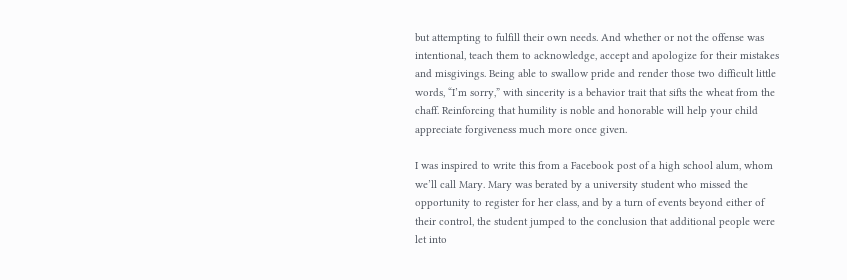but attempting to fulfill their own needs. And whether or not the offense was intentional, teach them to acknowledge, accept and apologize for their mistakes and misgivings. Being able to swallow pride and render those two difficult little words, “I’m sorry,” with sincerity is a behavior trait that sifts the wheat from the chaff. Reinforcing that humility is noble and honorable will help your child appreciate forgiveness much more once given.

I was inspired to write this from a Facebook post of a high school alum, whom we’ll call Mary. Mary was berated by a university student who missed the opportunity to register for her class, and by a turn of events beyond either of their control, the student jumped to the conclusion that additional people were let into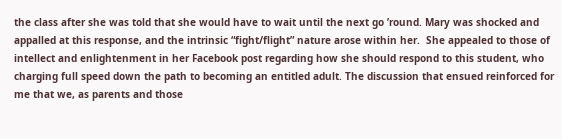the class after she was told that she would have to wait until the next go ’round. Mary was shocked and appalled at this response, and the intrinsic “fight/flight” nature arose within her.  She appealed to those of intellect and enlightenment in her Facebook post regarding how she should respond to this student, who charging full speed down the path to becoming an entitled adult. The discussion that ensued reinforced for me that we, as parents and those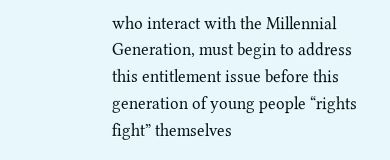who interact with the Millennial Generation, must begin to address this entitlement issue before this generation of young people “rights fight” themselves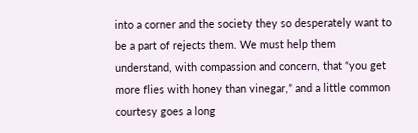into a corner and the society they so desperately want to be a part of rejects them. We must help them understand, with compassion and concern, that “you get more flies with honey than vinegar,” and a little common courtesy goes a long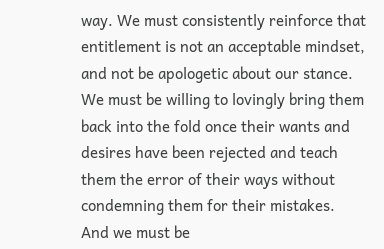way. We must consistently reinforce that entitlement is not an acceptable mindset, and not be apologetic about our stance.  We must be willing to lovingly bring them back into the fold once their wants and desires have been rejected and teach them the error of their ways without condemning them for their mistakes. And we must be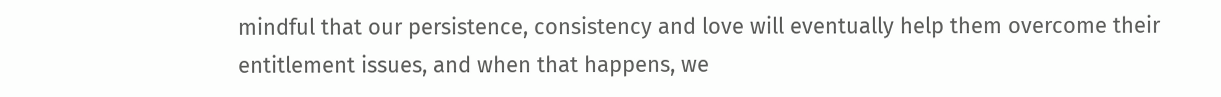mindful that our persistence, consistency and love will eventually help them overcome their entitlement issues, and when that happens, we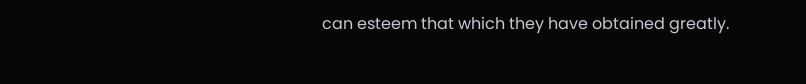can esteem that which they have obtained greatly.